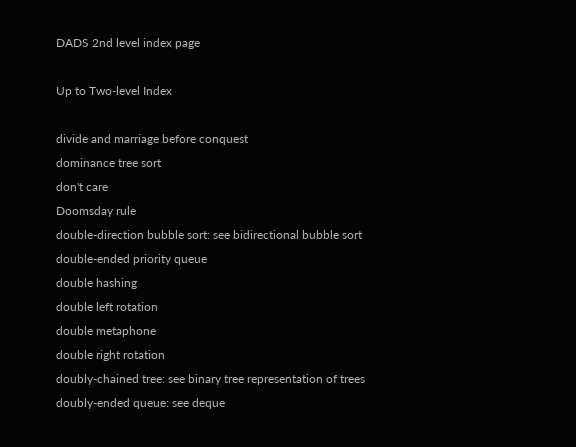DADS 2nd level index page

Up to Two-level Index

divide and marriage before conquest
dominance tree sort
don't care
Doomsday rule
double-direction bubble sort: see bidirectional bubble sort
double-ended priority queue
double hashing
double left rotation
double metaphone
double right rotation
doubly-chained tree: see binary tree representation of trees
doubly-ended queue: see deque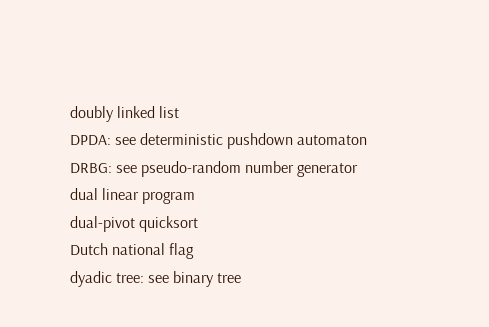doubly linked list
DPDA: see deterministic pushdown automaton
DRBG: see pseudo-random number generator
dual linear program
dual-pivot quicksort
Dutch national flag
dyadic tree: see binary tree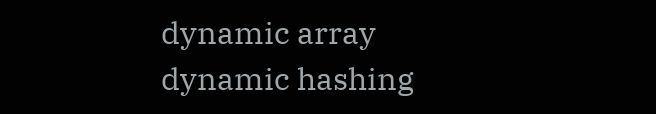dynamic array
dynamic hashing